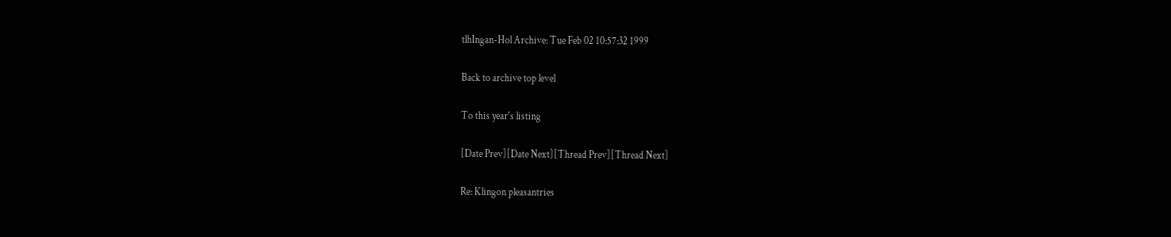tlhIngan-Hol Archive: Tue Feb 02 10:57:32 1999

Back to archive top level

To this year's listing

[Date Prev][Date Next][Thread Prev][Thread Next]

Re: Klingon pleasantries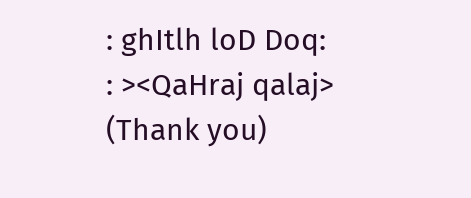: ghItlh loD Doq:
: ><QaHraj qalaj> (Thank you)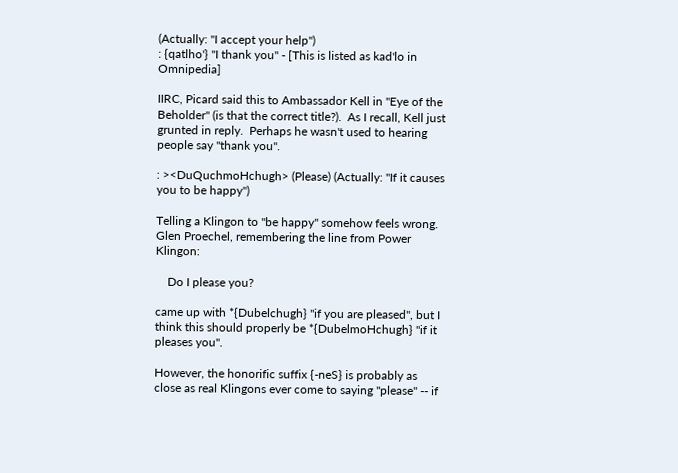(Actually: "I accept your help")
: {qatlho'} "I thank you" - [This is listed as kad'lo in Omnipedia]

IIRC, Picard said this to Ambassador Kell in "Eye of the Beholder" (is that the correct title?).  As I recall, Kell just grunted in reply.  Perhaps he wasn't used to hearing people say "thank you".

: ><DuQuchmoHchugh> (Please) (Actually: "If it causes you to be happy")

Telling a Klingon to "be happy" somehow feels wrong.  Glen Proechel, remembering the line from Power Klingon:

    Do I please you?

came up with *{Dubelchugh} "if you are pleased", but I think this should properly be *{DubelmoHchugh} "if it pleases you".

However, the honorific suffix {-neS} is probably as close as real Klingons ever come to saying "please" -- if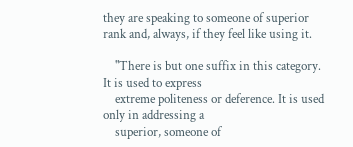they are speaking to someone of superior rank and, always, if they feel like using it.

    "There is but one suffix in this category. It is used to express
    extreme politeness or deference. It is used only in addressing a
    superior, someone of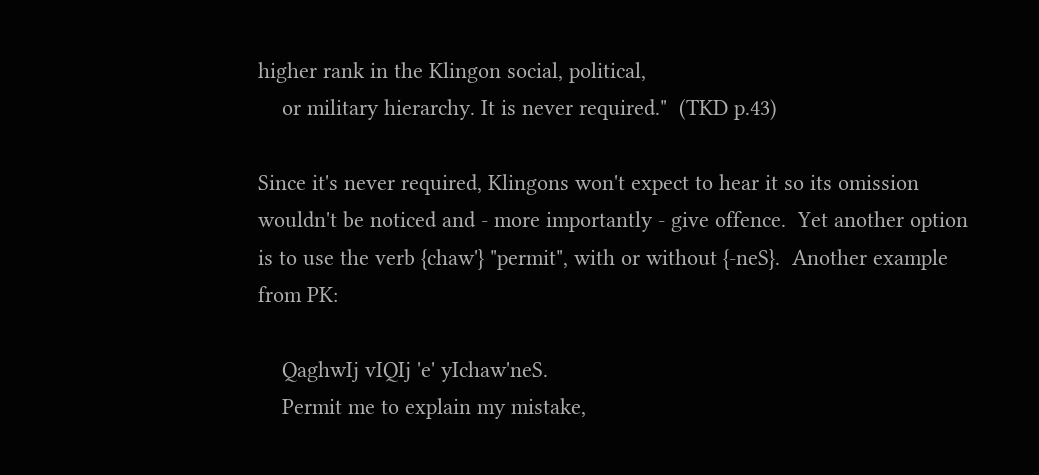higher rank in the Klingon social, political,
    or military hierarchy. It is never required."  (TKD p.43)

Since it's never required, Klingons won't expect to hear it so its omission wouldn't be noticed and - more importantly - give offence.  Yet another option is to use the verb {chaw'} "permit", with or without {-neS}.  Another example from PK:

    QaghwIj vIQIj 'e' yIchaw'neS.
    Permit me to explain my mistake,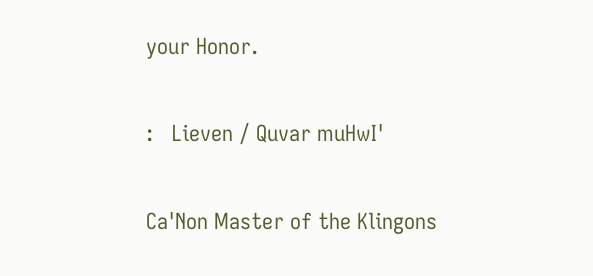your Honor.

:   Lieven / Quvar muHwI'

Ca'Non Master of the Klingons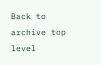Back to archive top level